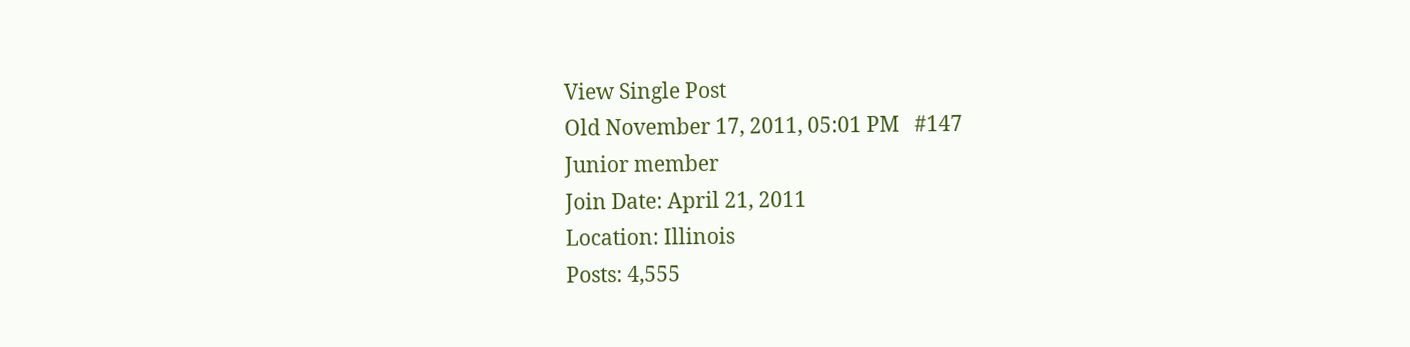View Single Post
Old November 17, 2011, 05:01 PM   #147
Junior member
Join Date: April 21, 2011
Location: Illinois
Posts: 4,555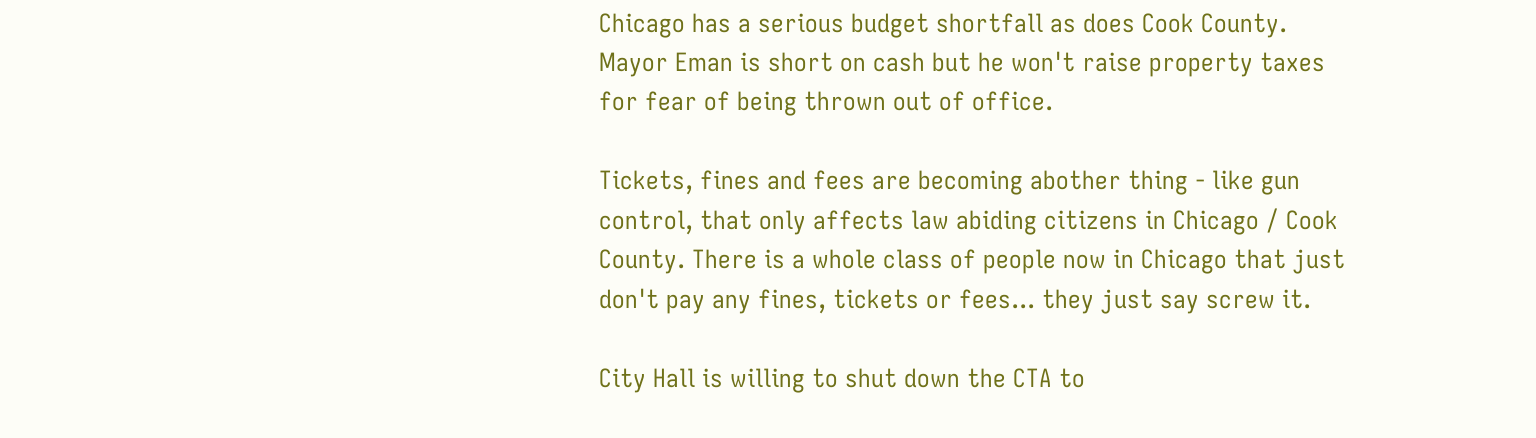Chicago has a serious budget shortfall as does Cook County. Mayor Eman is short on cash but he won't raise property taxes for fear of being thrown out of office.

Tickets, fines and fees are becoming abother thing - like gun control, that only affects law abiding citizens in Chicago / Cook County. There is a whole class of people now in Chicago that just don't pay any fines, tickets or fees... they just say screw it.

City Hall is willing to shut down the CTA to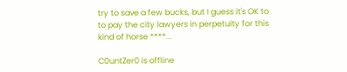try to save a few bucks, but I guess it's OK to to pay the city lawyers in perpetuity for this kind of horse ****...

C0untZer0 is offline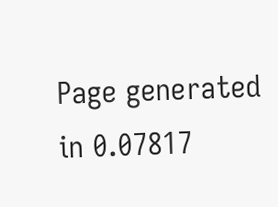Page generated in 0.07817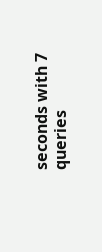seconds with 7 queries